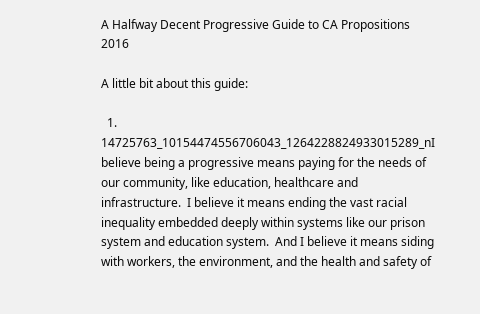A Halfway Decent Progressive Guide to CA Propositions 2016

A little bit about this guide:

  1. 14725763_10154474556706043_1264228824933015289_nI believe being a progressive means paying for the needs of our community, like education, healthcare and infrastructure.  I believe it means ending the vast racial inequality embedded deeply within systems like our prison system and education system.  And I believe it means siding with workers, the environment, and the health and safety of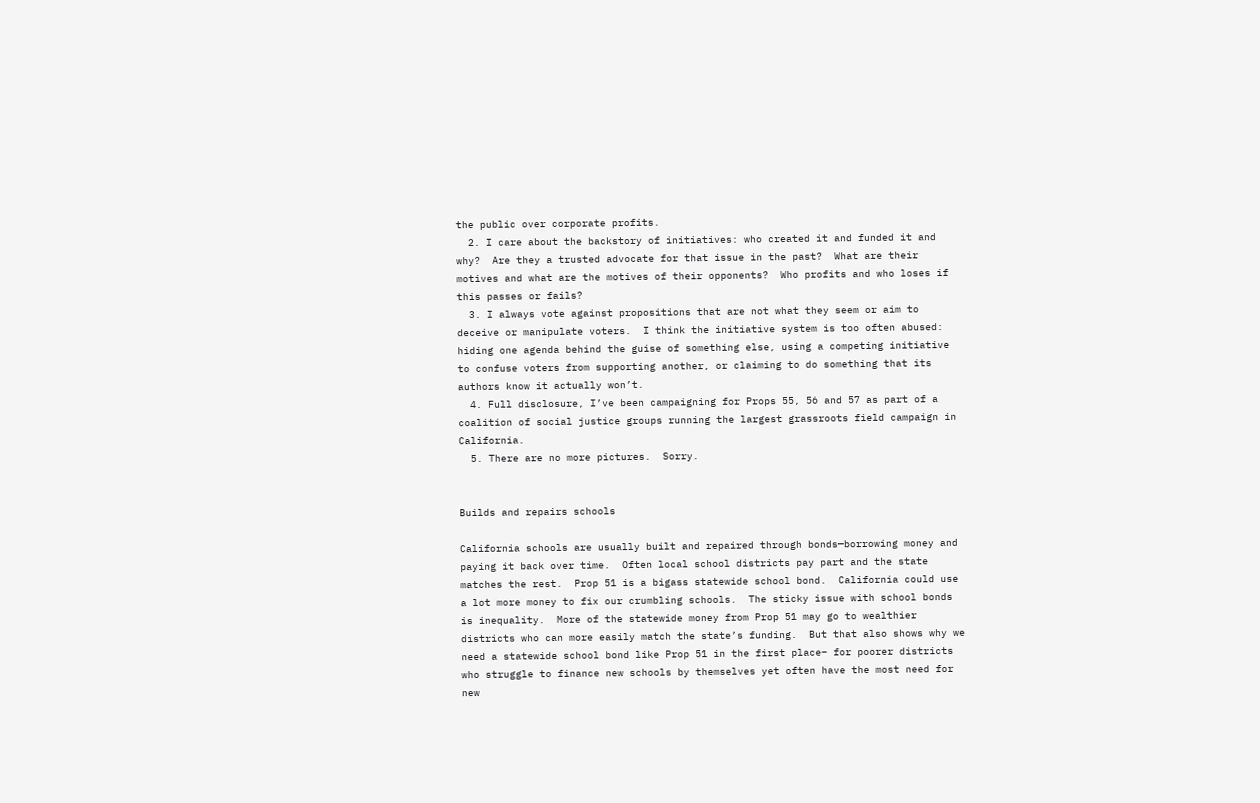the public over corporate profits.
  2. I care about the backstory of initiatives: who created it and funded it and why?  Are they a trusted advocate for that issue in the past?  What are their motives and what are the motives of their opponents?  Who profits and who loses if this passes or fails?
  3. I always vote against propositions that are not what they seem or aim to deceive or manipulate voters.  I think the initiative system is too often abused: hiding one agenda behind the guise of something else, using a competing initiative to confuse voters from supporting another, or claiming to do something that its authors know it actually won’t.
  4. Full disclosure, I’ve been campaigning for Props 55, 56 and 57 as part of a coalition of social justice groups running the largest grassroots field campaign in California.
  5. There are no more pictures.  Sorry.


Builds and repairs schools

California schools are usually built and repaired through bonds—borrowing money and paying it back over time.  Often local school districts pay part and the state matches the rest.  Prop 51 is a bigass statewide school bond.  California could use a lot more money to fix our crumbling schools.  The sticky issue with school bonds is inequality.  More of the statewide money from Prop 51 may go to wealthier districts who can more easily match the state’s funding.  But that also shows why we need a statewide school bond like Prop 51 in the first place– for poorer districts who struggle to finance new schools by themselves yet often have the most need for new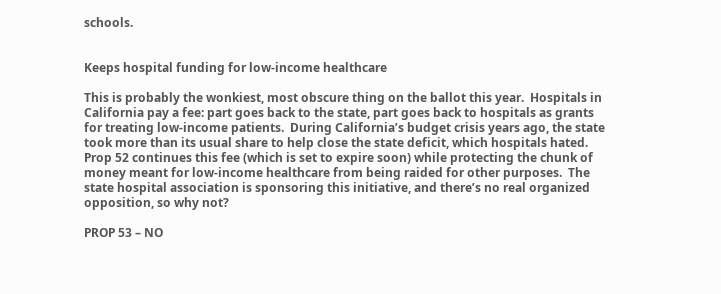schools.


Keeps hospital funding for low-income healthcare

This is probably the wonkiest, most obscure thing on the ballot this year.  Hospitals in California pay a fee: part goes back to the state, part goes back to hospitals as grants for treating low-income patients.  During California’s budget crisis years ago, the state took more than its usual share to help close the state deficit, which hospitals hated.  Prop 52 continues this fee (which is set to expire soon) while protecting the chunk of money meant for low-income healthcare from being raided for other purposes.  The state hospital association is sponsoring this initiative, and there’s no real organized opposition, so why not?

PROP 53 – NO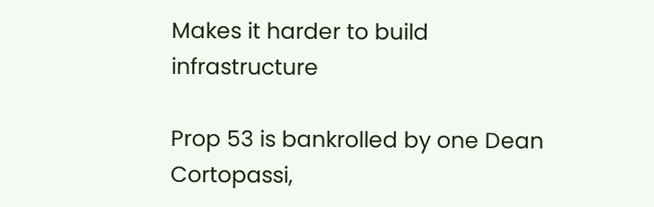Makes it harder to build infrastructure

Prop 53 is bankrolled by one Dean Cortopassi,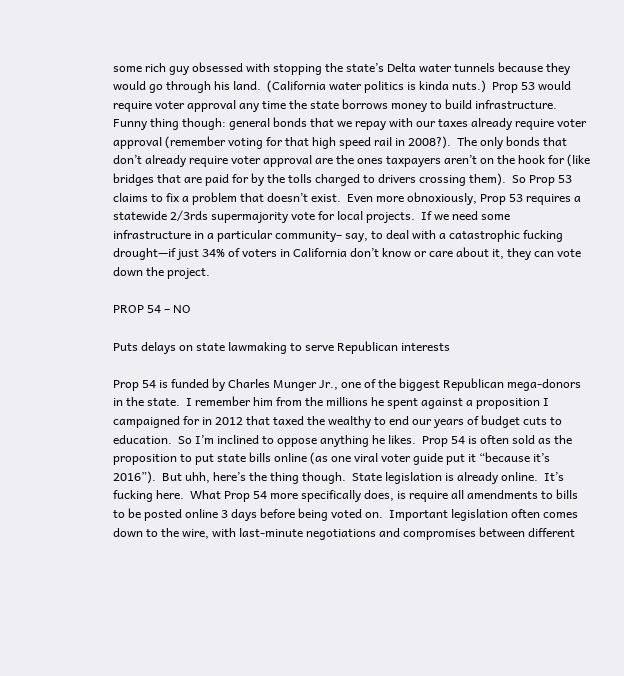some rich guy obsessed with stopping the state’s Delta water tunnels because they would go through his land.  (California water politics is kinda nuts.)  Prop 53 would require voter approval any time the state borrows money to build infrastructure.  Funny thing though: general bonds that we repay with our taxes already require voter approval (remember voting for that high speed rail in 2008?).  The only bonds that don’t already require voter approval are the ones taxpayers aren’t on the hook for (like bridges that are paid for by the tolls charged to drivers crossing them).  So Prop 53 claims to fix a problem that doesn’t exist.  Even more obnoxiously, Prop 53 requires a statewide 2/3rds supermajority vote for local projects.  If we need some infrastructure in a particular community– say, to deal with a catastrophic fucking drought—if just 34% of voters in California don’t know or care about it, they can vote down the project.

PROP 54 – NO

Puts delays on state lawmaking to serve Republican interests

Prop 54 is funded by Charles Munger Jr., one of the biggest Republican mega-donors in the state.  I remember him from the millions he spent against a proposition I campaigned for in 2012 that taxed the wealthy to end our years of budget cuts to education.  So I’m inclined to oppose anything he likes.  Prop 54 is often sold as the proposition to put state bills online (as one viral voter guide put it “because it’s 2016”).  But uhh, here’s the thing though.  State legislation is already online.  It’s fucking here.  What Prop 54 more specifically does, is require all amendments to bills to be posted online 3 days before being voted on.  Important legislation often comes down to the wire, with last-minute negotiations and compromises between different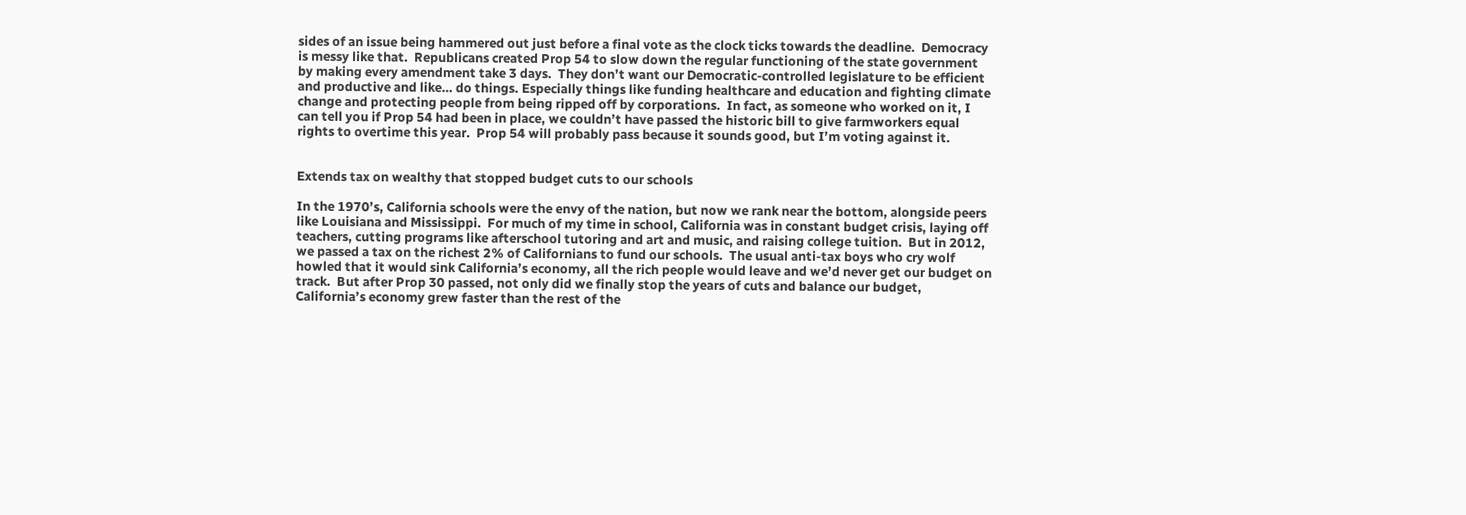sides of an issue being hammered out just before a final vote as the clock ticks towards the deadline.  Democracy is messy like that.  Republicans created Prop 54 to slow down the regular functioning of the state government by making every amendment take 3 days.  They don’t want our Democratic-controlled legislature to be efficient and productive and like… do things. Especially things like funding healthcare and education and fighting climate change and protecting people from being ripped off by corporations.  In fact, as someone who worked on it, I can tell you if Prop 54 had been in place, we couldn’t have passed the historic bill to give farmworkers equal rights to overtime this year.  Prop 54 will probably pass because it sounds good, but I’m voting against it.


Extends tax on wealthy that stopped budget cuts to our schools

In the 1970’s, California schools were the envy of the nation, but now we rank near the bottom, alongside peers like Louisiana and Mississippi.  For much of my time in school, California was in constant budget crisis, laying off teachers, cutting programs like afterschool tutoring and art and music, and raising college tuition.  But in 2012, we passed a tax on the richest 2% of Californians to fund our schools.  The usual anti-tax boys who cry wolf howled that it would sink California’s economy, all the rich people would leave and we’d never get our budget on track.  But after Prop 30 passed, not only did we finally stop the years of cuts and balance our budget, California’s economy grew faster than the rest of the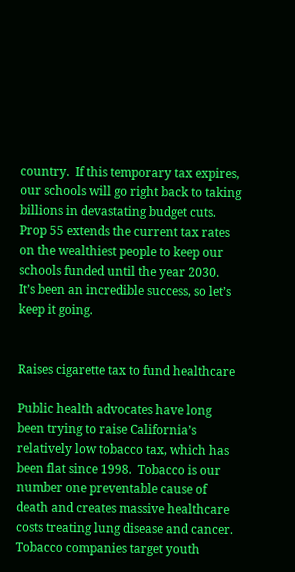country.  If this temporary tax expires, our schools will go right back to taking billions in devastating budget cuts.  Prop 55 extends the current tax rates on the wealthiest people to keep our schools funded until the year 2030.   It’s been an incredible success, so let’s keep it going.


Raises cigarette tax to fund healthcare

Public health advocates have long been trying to raise California’s relatively low tobacco tax, which has been flat since 1998.  Tobacco is our number one preventable cause of death and creates massive healthcare costs treating lung disease and cancer.  Tobacco companies target youth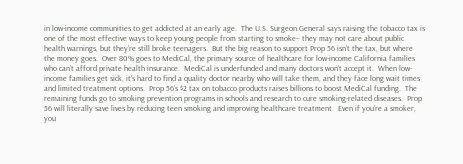in low-income communities to get addicted at an early age.  The U.S. Surgeon General says raising the tobacco tax is one of the most effective ways to keep young people from starting to smoke– they may not care about public health warnings, but they’re still broke teenagers.  But the big reason to support Prop 56 isn’t the tax, but where the money goes.  Over 80% goes to MediCal, the primary source of healthcare for low-income California families who can’t afford private health insurance.  MediCal is underfunded and many doctors won’t accept it.  When low-income families get sick, it’s hard to find a quality doctor nearby who will take them, and they face long wait times and limited treatment options.  Prop 56’s $2 tax on tobacco products raises billions to boost MediCal funding.  The remaining funds go to smoking prevention programs in schools and research to cure smoking-related diseases.  Prop 56 will literally save lives by reducing teen smoking and improving healthcare treatment.  Even if you’re a smoker, you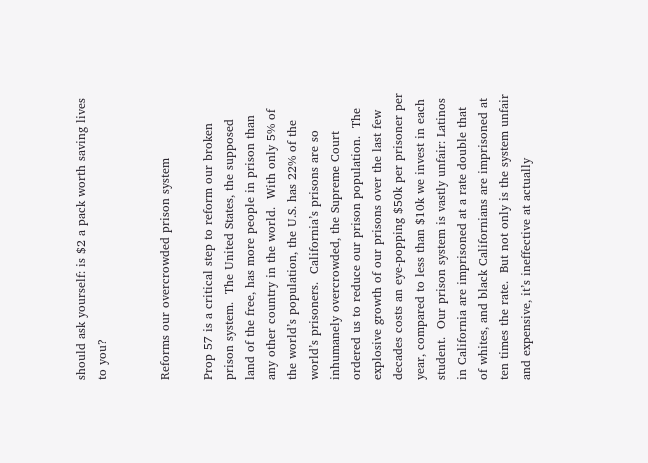should ask yourself: is $2 a pack worth saving lives to you?


Reforms our overcrowded prison system

Prop 57 is a critical step to reform our broken prison system.  The United States, the supposed land of the free, has more people in prison than any other country in the world.  With only 5% of the world’s population, the U.S. has 22% of the world’s prisoners.  California’s prisons are so inhumanely overcrowded, the Supreme Court ordered us to reduce our prison population.  The explosive growth of our prisons over the last few decades costs an eye-popping $50k per prisoner per year, compared to less than $10k we invest in each student.  Our prison system is vastly unfair: Latinos in California are imprisoned at a rate double that of whites, and black Californians are imprisoned at ten times the rate.  But not only is the system unfair and expensive, it’s ineffective at actually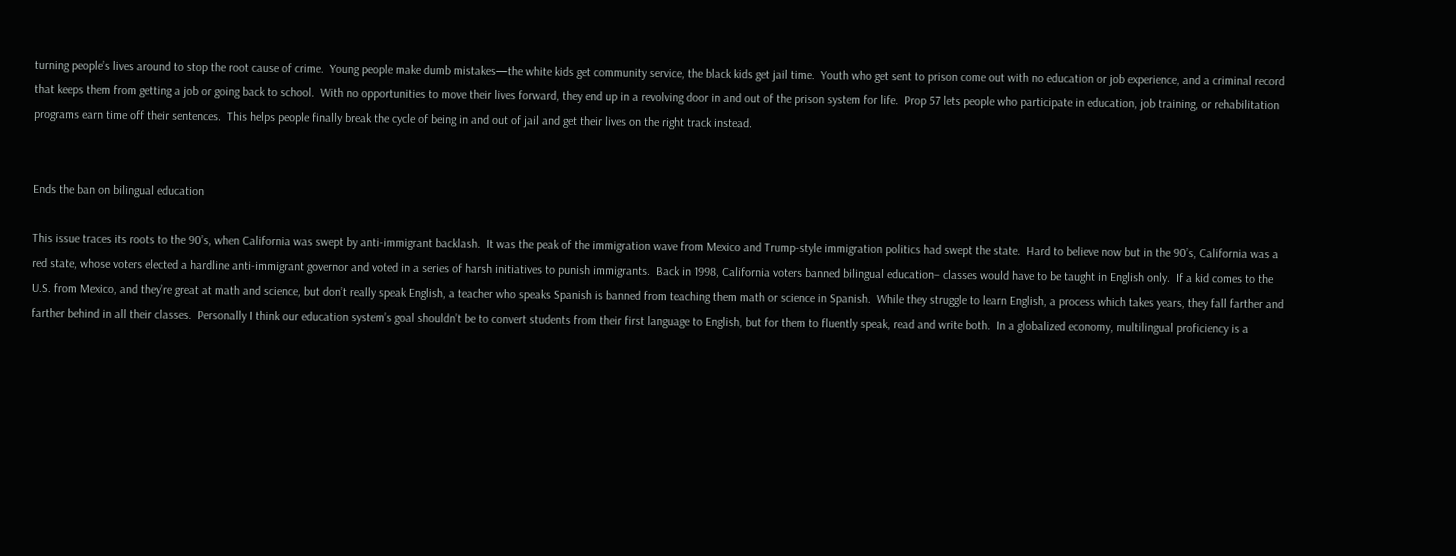turning people’s lives around to stop the root cause of crime.  Young people make dumb mistakes—the white kids get community service, the black kids get jail time.  Youth who get sent to prison come out with no education or job experience, and a criminal record that keeps them from getting a job or going back to school.  With no opportunities to move their lives forward, they end up in a revolving door in and out of the prison system for life.  Prop 57 lets people who participate in education, job training, or rehabilitation programs earn time off their sentences.  This helps people finally break the cycle of being in and out of jail and get their lives on the right track instead.


Ends the ban on bilingual education

This issue traces its roots to the 90’s, when California was swept by anti-immigrant backlash.  It was the peak of the immigration wave from Mexico and Trump-style immigration politics had swept the state.  Hard to believe now but in the 90’s, California was a red state, whose voters elected a hardline anti-immigrant governor and voted in a series of harsh initiatives to punish immigrants.  Back in 1998, California voters banned bilingual education– classes would have to be taught in English only.  If a kid comes to the U.S. from Mexico, and they’re great at math and science, but don’t really speak English, a teacher who speaks Spanish is banned from teaching them math or science in Spanish.  While they struggle to learn English, a process which takes years, they fall farther and farther behind in all their classes.  Personally I think our education system’s goal shouldn’t be to convert students from their first language to English, but for them to fluently speak, read and write both.  In a globalized economy, multilingual proficiency is a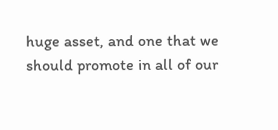huge asset, and one that we should promote in all of our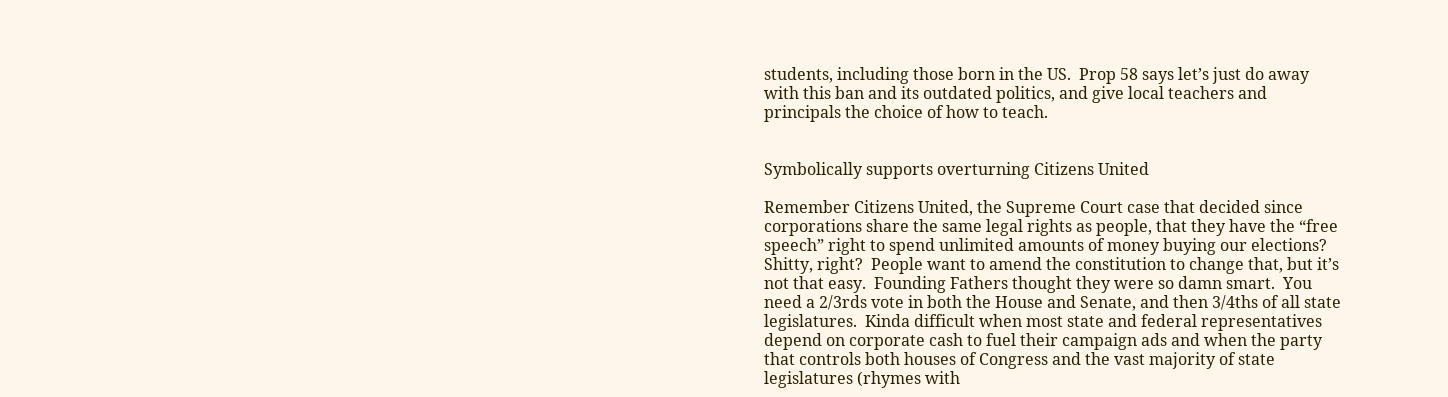students, including those born in the US.  Prop 58 says let’s just do away with this ban and its outdated politics, and give local teachers and principals the choice of how to teach.


Symbolically supports overturning Citizens United

Remember Citizens United, the Supreme Court case that decided since corporations share the same legal rights as people, that they have the “free speech” right to spend unlimited amounts of money buying our elections?  Shitty, right?  People want to amend the constitution to change that, but it’s not that easy.  Founding Fathers thought they were so damn smart.  You need a 2/3rds vote in both the House and Senate, and then 3/4ths of all state legislatures.  Kinda difficult when most state and federal representatives depend on corporate cash to fuel their campaign ads and when the party that controls both houses of Congress and the vast majority of state legislatures (rhymes with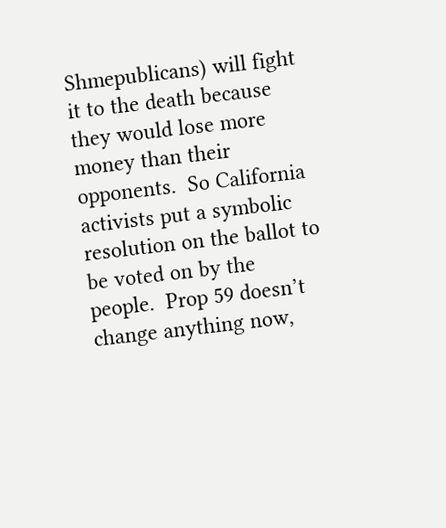Shmepublicans) will fight it to the death because they would lose more money than their opponents.  So California activists put a symbolic resolution on the ballot to be voted on by the people.  Prop 59 doesn’t change anything now,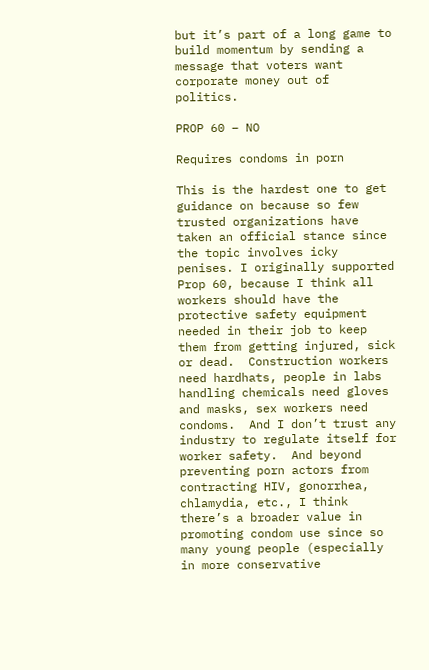but it’s part of a long game to build momentum by sending a message that voters want corporate money out of politics.

PROP 60 – NO

Requires condoms in porn

This is the hardest one to get guidance on because so few trusted organizations have taken an official stance since the topic involves icky penises. I originally supported Prop 60, because I think all workers should have the protective safety equipment needed in their job to keep them from getting injured, sick or dead.  Construction workers need hardhats, people in labs handling chemicals need gloves and masks, sex workers need condoms.  And I don’t trust any industry to regulate itself for worker safety.  And beyond preventing porn actors from contracting HIV, gonorrhea, chlamydia, etc., I think there’s a broader value in promoting condom use since so many young people (especially in more conservative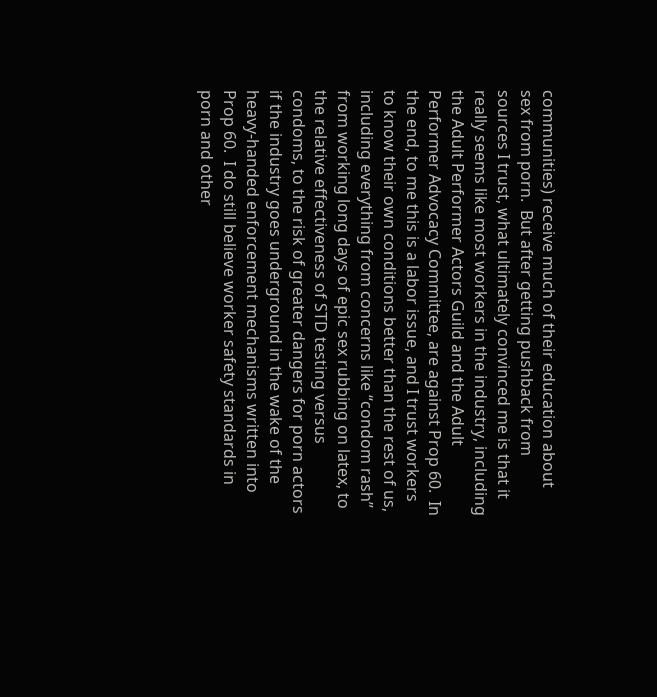communities) receive much of their education about sex from porn.  But after getting pushback from sources I trust, what ultimately convinced me is that it really seems like most workers in the industry, including the Adult Performer Actors Guild and the Adult Performer Advocacy Committee, are against Prop 60.  In the end, to me this is a labor issue, and I trust workers to know their own conditions better than the rest of us, including everything from concerns like “condom rash” from working long days of epic sex rubbing on latex, to the relative effectiveness of STD testing versus condoms, to the risk of greater dangers for porn actors if the industry goes underground in the wake of the heavy-handed enforcement mechanisms written into Prop 60.  I do still believe worker safety standards in porn and other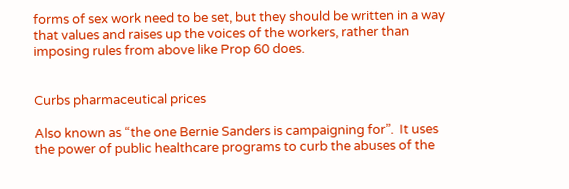forms of sex work need to be set, but they should be written in a way that values and raises up the voices of the workers, rather than imposing rules from above like Prop 60 does.


Curbs pharmaceutical prices

Also known as “the one Bernie Sanders is campaigning for”.  It uses the power of public healthcare programs to curb the abuses of the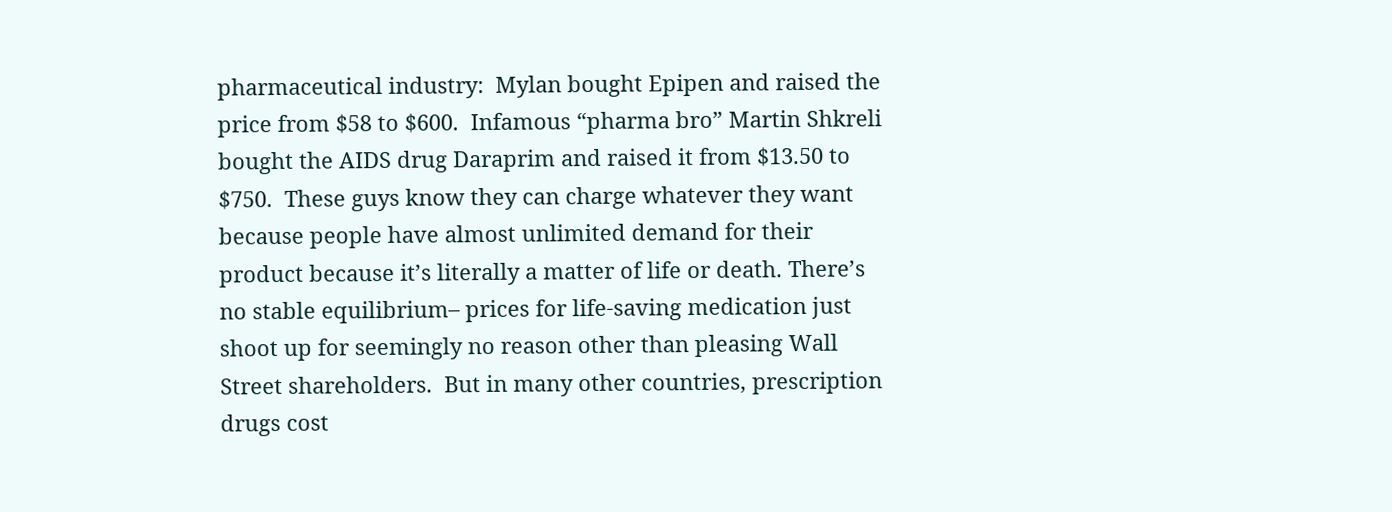pharmaceutical industry:  Mylan bought Epipen and raised the price from $58 to $600.  Infamous “pharma bro” Martin Shkreli bought the AIDS drug Daraprim and raised it from $13.50 to $750.  These guys know they can charge whatever they want because people have almost unlimited demand for their product because it’s literally a matter of life or death. There’s no stable equilibrium– prices for life-saving medication just shoot up for seemingly no reason other than pleasing Wall Street shareholders.  But in many other countries, prescription drugs cost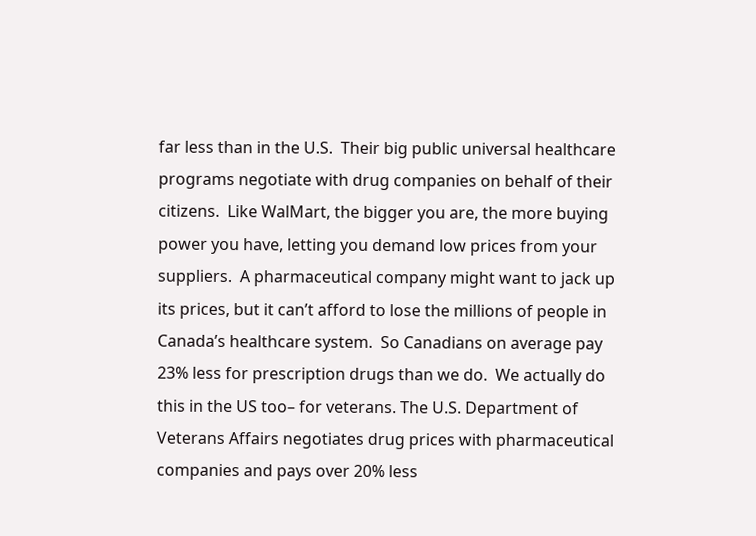far less than in the U.S.  Their big public universal healthcare programs negotiate with drug companies on behalf of their citizens.  Like WalMart, the bigger you are, the more buying power you have, letting you demand low prices from your suppliers.  A pharmaceutical company might want to jack up its prices, but it can’t afford to lose the millions of people in Canada’s healthcare system.  So Canadians on average pay 23% less for prescription drugs than we do.  We actually do this in the US too– for veterans. The U.S. Department of Veterans Affairs negotiates drug prices with pharmaceutical companies and pays over 20% less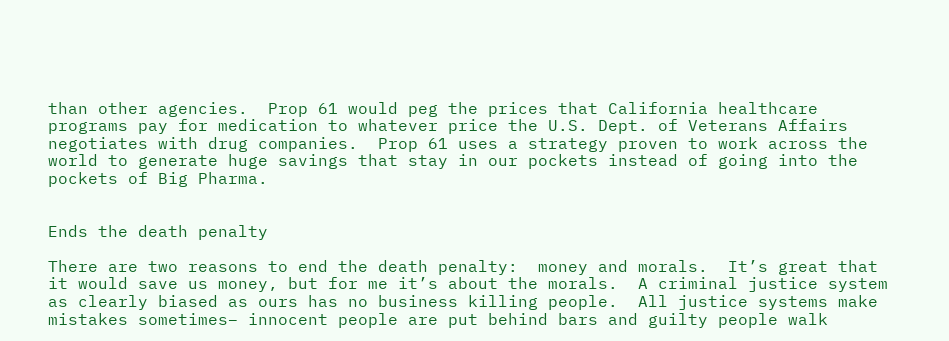than other agencies.  Prop 61 would peg the prices that California healthcare programs pay for medication to whatever price the U.S. Dept. of Veterans Affairs negotiates with drug companies.  Prop 61 uses a strategy proven to work across the world to generate huge savings that stay in our pockets instead of going into the pockets of Big Pharma.


Ends the death penalty

There are two reasons to end the death penalty:  money and morals.  It’s great that it would save us money, but for me it’s about the morals.  A criminal justice system as clearly biased as ours has no business killing people.  All justice systems make mistakes sometimes– innocent people are put behind bars and guilty people walk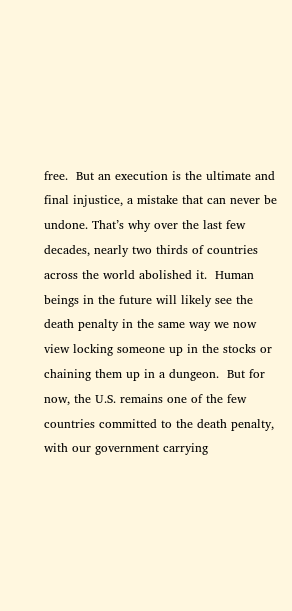free.  But an execution is the ultimate and final injustice, a mistake that can never be undone. That’s why over the last few decades, nearly two thirds of countries across the world abolished it.  Human beings in the future will likely see the death penalty in the same way we now view locking someone up in the stocks or chaining them up in a dungeon.  But for now, the U.S. remains one of the few countries committed to the death penalty, with our government carrying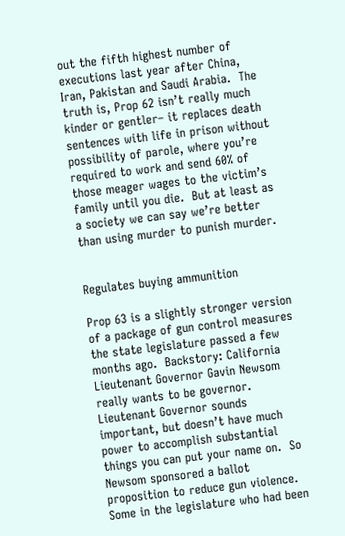out the fifth highest number of executions last year after China, Iran, Pakistan and Saudi Arabia.  The truth is, Prop 62 isn’t really much kinder or gentler– it replaces death sentences with life in prison without possibility of parole, where you’re required to work and send 60% of those meager wages to the victim’s family until you die.  But at least as a society we can say we’re better than using murder to punish murder.


Regulates buying ammunition

Prop 63 is a slightly stronger version of a package of gun control measures the state legislature passed a few months ago.  Backstory: California Lieutenant Governor Gavin Newsom really wants to be governor.  Lieutenant Governor sounds important, but doesn’t have much power to accomplish substantial things you can put your name on.  So Newsom sponsored a ballot proposition to reduce gun violence.  Some in the legislature who had been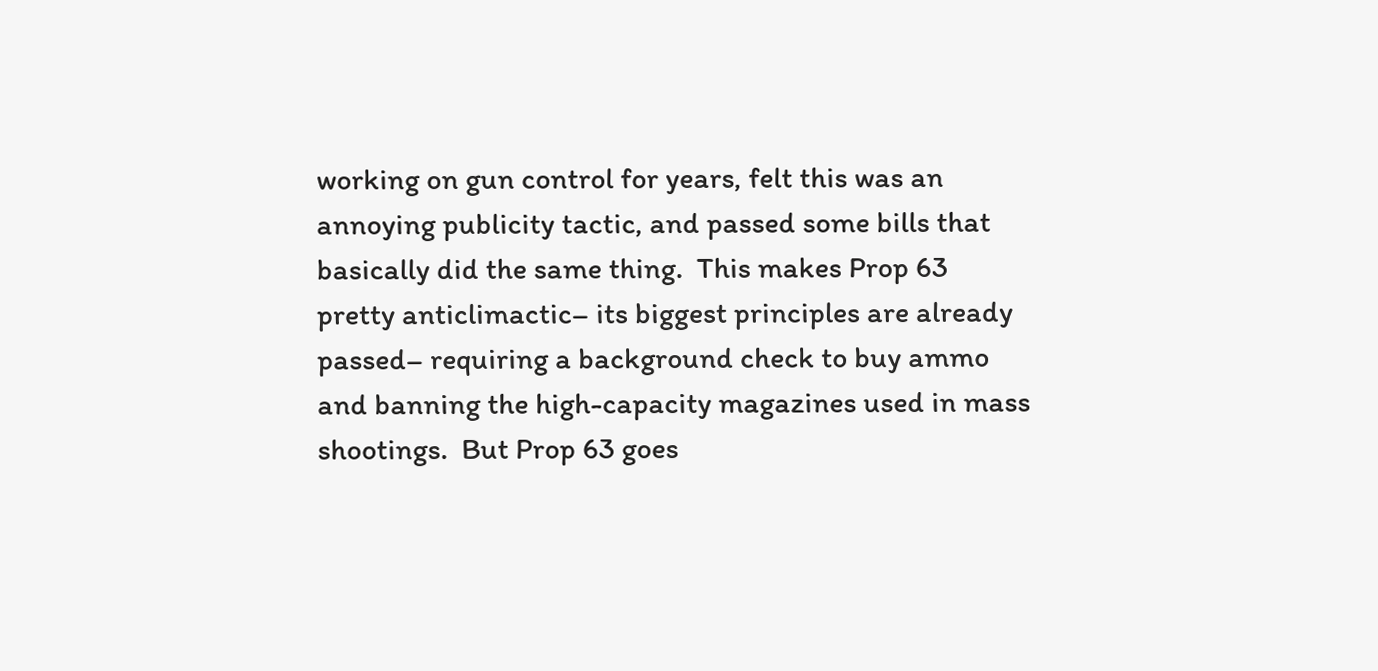working on gun control for years, felt this was an annoying publicity tactic, and passed some bills that basically did the same thing.  This makes Prop 63 pretty anticlimactic– its biggest principles are already passed– requiring a background check to buy ammo and banning the high-capacity magazines used in mass shootings.  But Prop 63 goes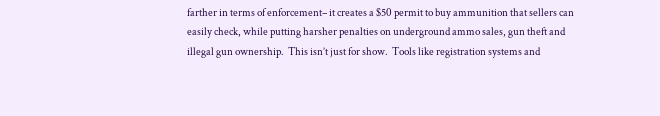farther in terms of enforcement– it creates a $50 permit to buy ammunition that sellers can easily check, while putting harsher penalties on underground ammo sales, gun theft and illegal gun ownership.  This isn’t just for show.  Tools like registration systems and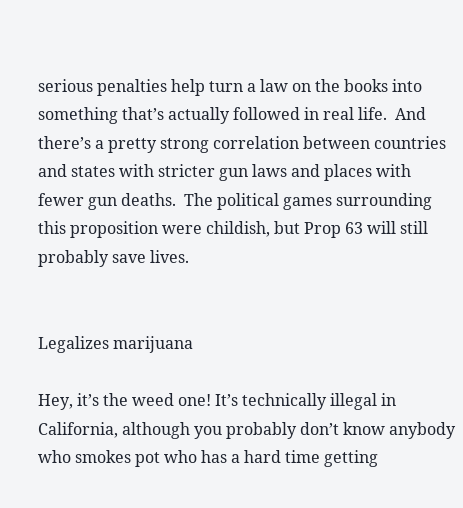serious penalties help turn a law on the books into something that’s actually followed in real life.  And there’s a pretty strong correlation between countries and states with stricter gun laws and places with fewer gun deaths.  The political games surrounding this proposition were childish, but Prop 63 will still probably save lives.


Legalizes marijuana

Hey, it’s the weed one! It’s technically illegal in California, although you probably don’t know anybody who smokes pot who has a hard time getting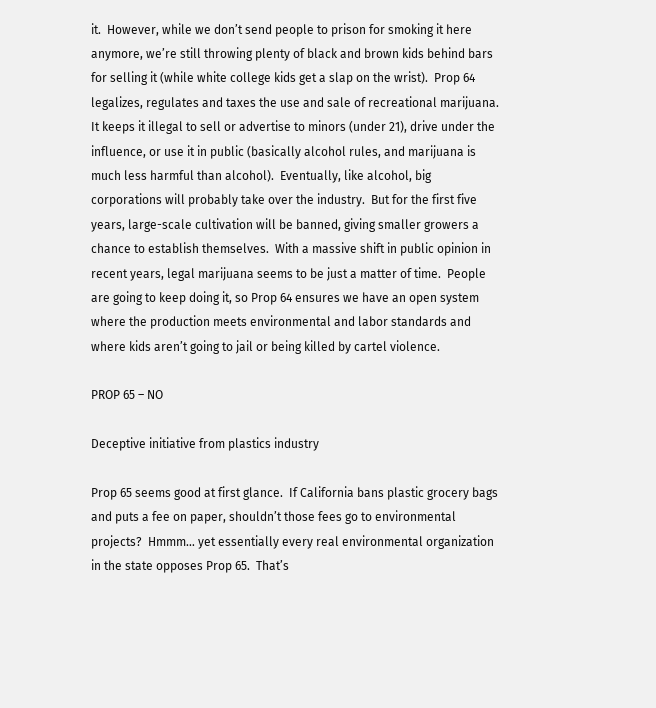it.  However, while we don’t send people to prison for smoking it here anymore, we’re still throwing plenty of black and brown kids behind bars for selling it (while white college kids get a slap on the wrist).  Prop 64 legalizes, regulates and taxes the use and sale of recreational marijuana. It keeps it illegal to sell or advertise to minors (under 21), drive under the influence, or use it in public (basically alcohol rules, and marijuana is much less harmful than alcohol).  Eventually, like alcohol, big corporations will probably take over the industry.  But for the first five years, large-scale cultivation will be banned, giving smaller growers a chance to establish themselves.  With a massive shift in public opinion in recent years, legal marijuana seems to be just a matter of time.  People are going to keep doing it, so Prop 64 ensures we have an open system where the production meets environmental and labor standards and where kids aren’t going to jail or being killed by cartel violence.

PROP 65 – NO

Deceptive initiative from plastics industry

Prop 65 seems good at first glance.  If California bans plastic grocery bags and puts a fee on paper, shouldn’t those fees go to environmental projects?  Hmmm… yet essentially every real environmental organization in the state opposes Prop 65.  That’s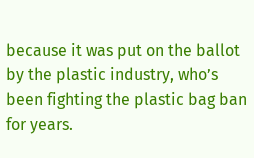because it was put on the ballot by the plastic industry, who’s been fighting the plastic bag ban for years.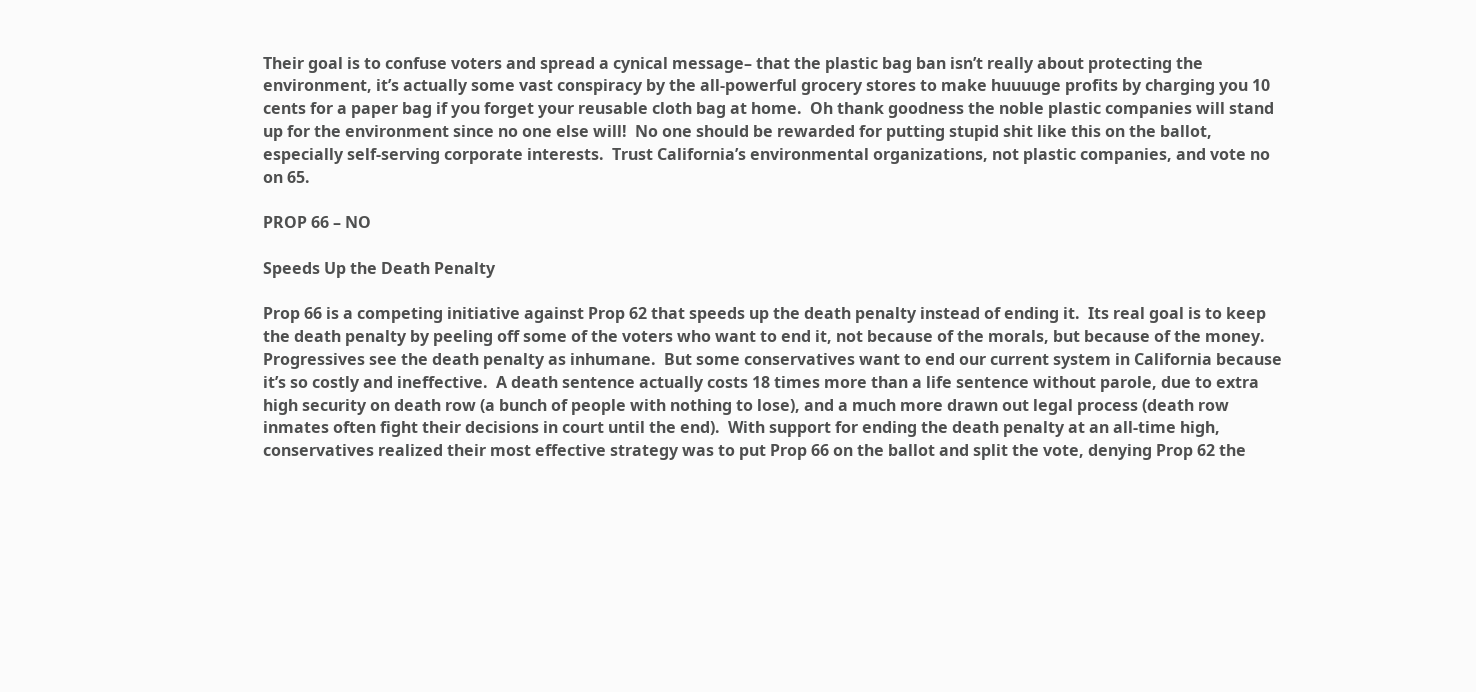Their goal is to confuse voters and spread a cynical message– that the plastic bag ban isn’t really about protecting the environment, it’s actually some vast conspiracy by the all-powerful grocery stores to make huuuuge profits by charging you 10 cents for a paper bag if you forget your reusable cloth bag at home.  Oh thank goodness the noble plastic companies will stand up for the environment since no one else will!  No one should be rewarded for putting stupid shit like this on the ballot, especially self-serving corporate interests.  Trust California’s environmental organizations, not plastic companies, and vote no on 65.

PROP 66 – NO

Speeds Up the Death Penalty

Prop 66 is a competing initiative against Prop 62 that speeds up the death penalty instead of ending it.  Its real goal is to keep the death penalty by peeling off some of the voters who want to end it, not because of the morals, but because of the money.  Progressives see the death penalty as inhumane.  But some conservatives want to end our current system in California because it’s so costly and ineffective.  A death sentence actually costs 18 times more than a life sentence without parole, due to extra high security on death row (a bunch of people with nothing to lose), and a much more drawn out legal process (death row inmates often fight their decisions in court until the end).  With support for ending the death penalty at an all-time high, conservatives realized their most effective strategy was to put Prop 66 on the ballot and split the vote, denying Prop 62 the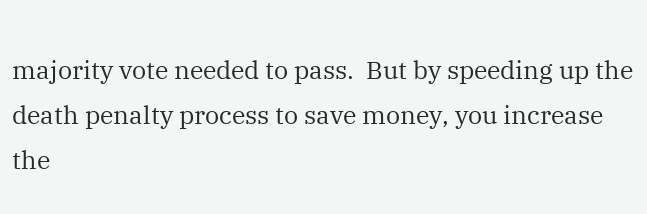majority vote needed to pass.  But by speeding up the death penalty process to save money, you increase the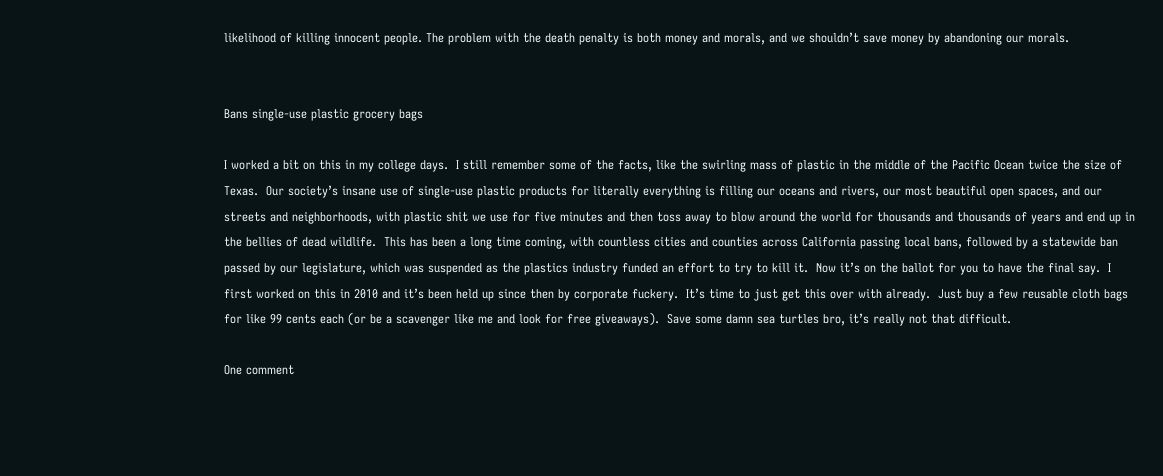likelihood of killing innocent people. The problem with the death penalty is both money and morals, and we shouldn’t save money by abandoning our morals.


Bans single-use plastic grocery bags

I worked a bit on this in my college days.  I still remember some of the facts, like the swirling mass of plastic in the middle of the Pacific Ocean twice the size of Texas.  Our society’s insane use of single-use plastic products for literally everything is filling our oceans and rivers, our most beautiful open spaces, and our streets and neighborhoods, with plastic shit we use for five minutes and then toss away to blow around the world for thousands and thousands of years and end up in the bellies of dead wildlife.  This has been a long time coming, with countless cities and counties across California passing local bans, followed by a statewide ban passed by our legislature, which was suspended as the plastics industry funded an effort to try to kill it.  Now it’s on the ballot for you to have the final say.  I first worked on this in 2010 and it’s been held up since then by corporate fuckery.  It’s time to just get this over with already.  Just buy a few reusable cloth bags for like 99 cents each (or be a scavenger like me and look for free giveaways).  Save some damn sea turtles bro, it’s really not that difficult.

One comment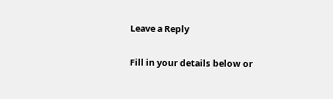Leave a Reply

Fill in your details below or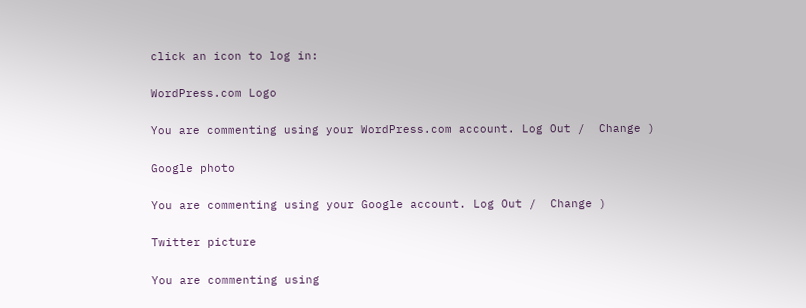click an icon to log in:

WordPress.com Logo

You are commenting using your WordPress.com account. Log Out /  Change )

Google photo

You are commenting using your Google account. Log Out /  Change )

Twitter picture

You are commenting using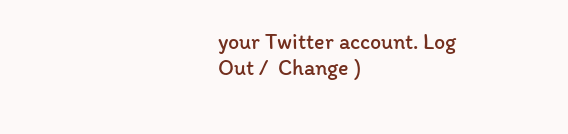your Twitter account. Log Out /  Change )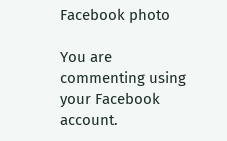Facebook photo

You are commenting using your Facebook account.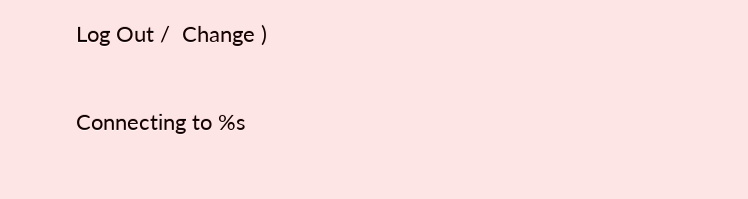Log Out /  Change )

Connecting to %s